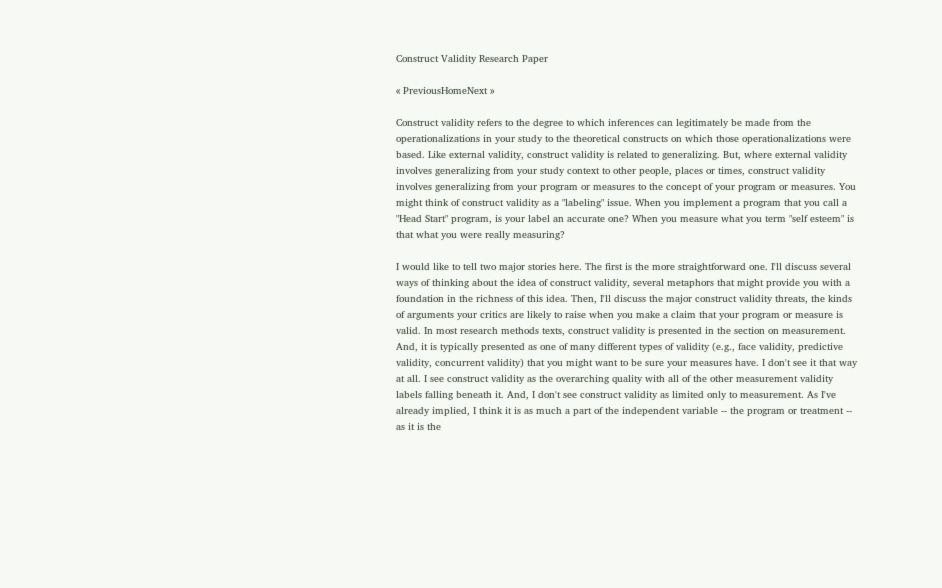Construct Validity Research Paper

« PreviousHomeNext »

Construct validity refers to the degree to which inferences can legitimately be made from the operationalizations in your study to the theoretical constructs on which those operationalizations were based. Like external validity, construct validity is related to generalizing. But, where external validity involves generalizing from your study context to other people, places or times, construct validity involves generalizing from your program or measures to the concept of your program or measures. You might think of construct validity as a "labeling" issue. When you implement a program that you call a "Head Start" program, is your label an accurate one? When you measure what you term "self esteem" is that what you were really measuring?

I would like to tell two major stories here. The first is the more straightforward one. I'll discuss several ways of thinking about the idea of construct validity, several metaphors that might provide you with a foundation in the richness of this idea. Then, I'll discuss the major construct validity threats, the kinds of arguments your critics are likely to raise when you make a claim that your program or measure is valid. In most research methods texts, construct validity is presented in the section on measurement. And, it is typically presented as one of many different types of validity (e.g., face validity, predictive validity, concurrent validity) that you might want to be sure your measures have. I don't see it that way at all. I see construct validity as the overarching quality with all of the other measurement validity labels falling beneath it. And, I don't see construct validity as limited only to measurement. As I've already implied, I think it is as much a part of the independent variable -- the program or treatment -- as it is the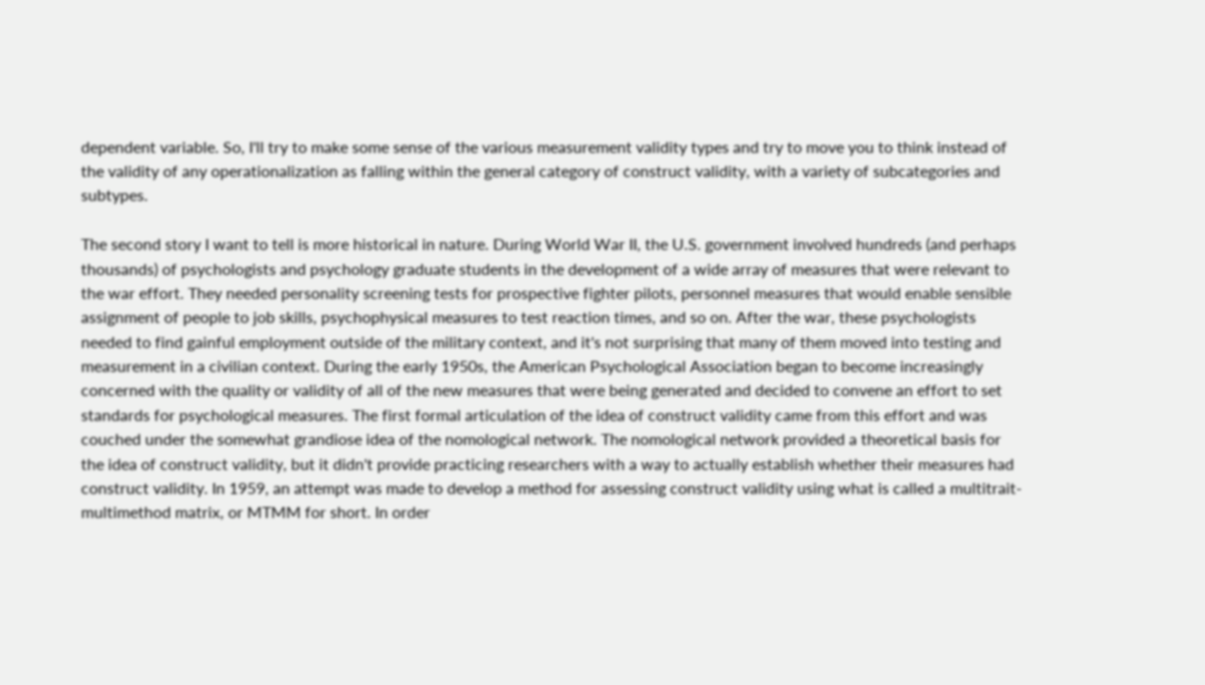dependent variable. So, I'll try to make some sense of the various measurement validity types and try to move you to think instead of the validity of any operationalization as falling within the general category of construct validity, with a variety of subcategories and subtypes.

The second story I want to tell is more historical in nature. During World War II, the U.S. government involved hundreds (and perhaps thousands) of psychologists and psychology graduate students in the development of a wide array of measures that were relevant to the war effort. They needed personality screening tests for prospective fighter pilots, personnel measures that would enable sensible assignment of people to job skills, psychophysical measures to test reaction times, and so on. After the war, these psychologists needed to find gainful employment outside of the military context, and it's not surprising that many of them moved into testing and measurement in a civilian context. During the early 1950s, the American Psychological Association began to become increasingly concerned with the quality or validity of all of the new measures that were being generated and decided to convene an effort to set standards for psychological measures. The first formal articulation of the idea of construct validity came from this effort and was couched under the somewhat grandiose idea of the nomological network. The nomological network provided a theoretical basis for the idea of construct validity, but it didn't provide practicing researchers with a way to actually establish whether their measures had construct validity. In 1959, an attempt was made to develop a method for assessing construct validity using what is called a multitrait-multimethod matrix, or MTMM for short. In order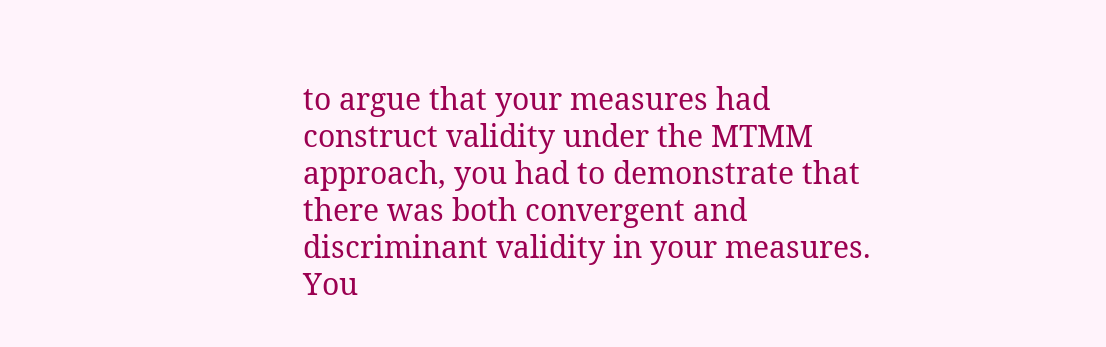to argue that your measures had construct validity under the MTMM approach, you had to demonstrate that there was both convergent and discriminant validity in your measures. You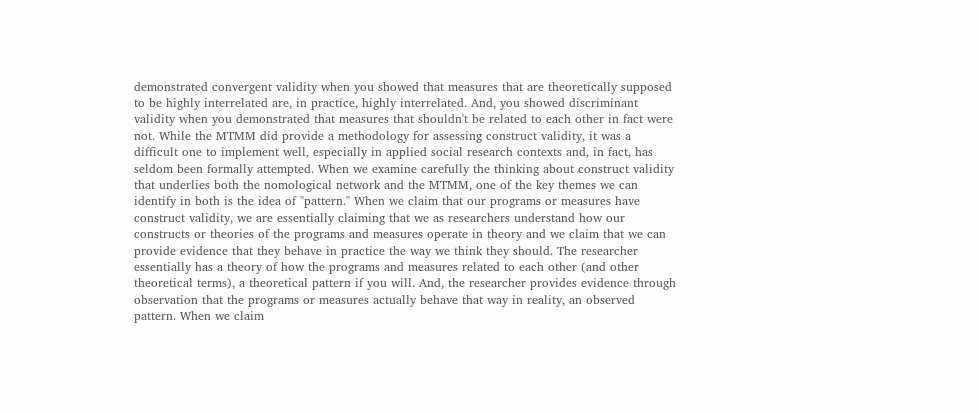demonstrated convergent validity when you showed that measures that are theoretically supposed to be highly interrelated are, in practice, highly interrelated. And, you showed discriminant validity when you demonstrated that measures that shouldn't be related to each other in fact were not. While the MTMM did provide a methodology for assessing construct validity, it was a difficult one to implement well, especially in applied social research contexts and, in fact, has seldom been formally attempted. When we examine carefully the thinking about construct validity that underlies both the nomological network and the MTMM, one of the key themes we can identify in both is the idea of "pattern." When we claim that our programs or measures have construct validity, we are essentially claiming that we as researchers understand how our constructs or theories of the programs and measures operate in theory and we claim that we can provide evidence that they behave in practice the way we think they should. The researcher essentially has a theory of how the programs and measures related to each other (and other theoretical terms), a theoretical pattern if you will. And, the researcher provides evidence through observation that the programs or measures actually behave that way in reality, an observed pattern. When we claim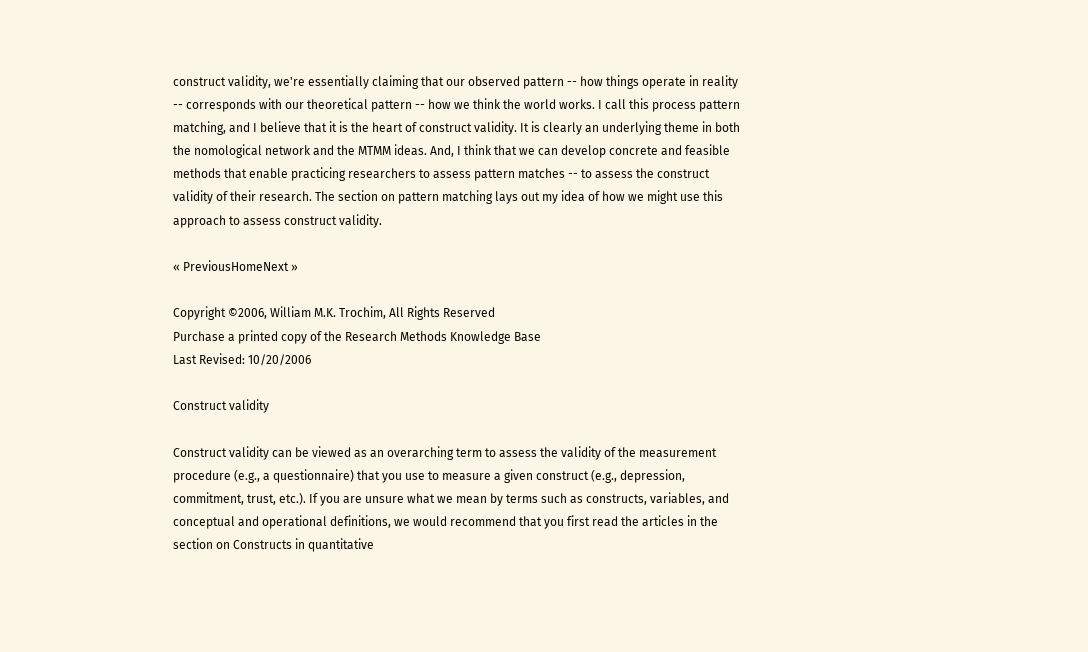construct validity, we're essentially claiming that our observed pattern -- how things operate in reality -- corresponds with our theoretical pattern -- how we think the world works. I call this process pattern matching, and I believe that it is the heart of construct validity. It is clearly an underlying theme in both the nomological network and the MTMM ideas. And, I think that we can develop concrete and feasible methods that enable practicing researchers to assess pattern matches -- to assess the construct validity of their research. The section on pattern matching lays out my idea of how we might use this approach to assess construct validity.

« PreviousHomeNext »

Copyright ©2006, William M.K. Trochim, All Rights Reserved
Purchase a printed copy of the Research Methods Knowledge Base
Last Revised: 10/20/2006

Construct validity

Construct validity can be viewed as an overarching term to assess the validity of the measurement procedure (e.g., a questionnaire) that you use to measure a given construct (e.g., depression, commitment, trust, etc.). If you are unsure what we mean by terms such as constructs, variables, and conceptual and operational definitions, we would recommend that you first read the articles in the section on Constructs in quantitative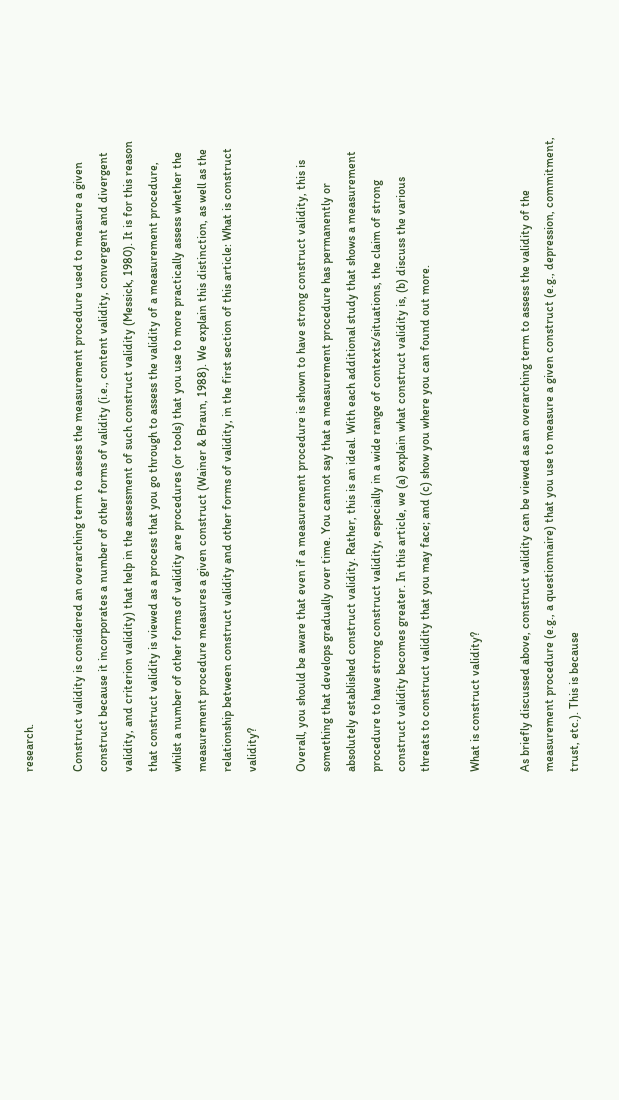research.

Construct validity is considered an overarching term to assess the measurement procedure used to measure a given construct because it incorporates a number of other forms of validity (i.e., content validity, convergent and divergent validity, and criterion validity) that help in the assessment of such construct validity (Messick, 1980). It is for this reason that construct validity is viewed as a process that you go through to assess the validity of a measurement procedure, whilst a number of other forms of validity are procedures (or tools) that you use to more practically assess whether the measurement procedure measures a given construct (Wainer & Braun, 1988). We explain this distinction, as well as the relationship between construct validity and other forms of validity, in the first section of this article: What is construct validity?

Overall, you should be aware that even if a measurement procedure is shown to have strong construct validity, this is something that develops gradually over time. You cannot say that a measurement procedure has permanently or absolutely established construct validity. Rather, this is an ideal. With each additional study that shows a measurement procedure to have strong construct validity, especially in a wide range of contexts/situations, the claim of strong construct validity becomes greater. In this article, we (a) explain what construct validity is, (b) discuss the various threats to construct validity that you may face; and (c) show you where you can found out more.

What is construct validity?

As briefly discussed above, construct validity can be viewed as an overarching term to assess the validity of the measurement procedure (e.g., a questionnaire) that you use to measure a given construct (e.g., depression, commitment, trust, etc.). This is because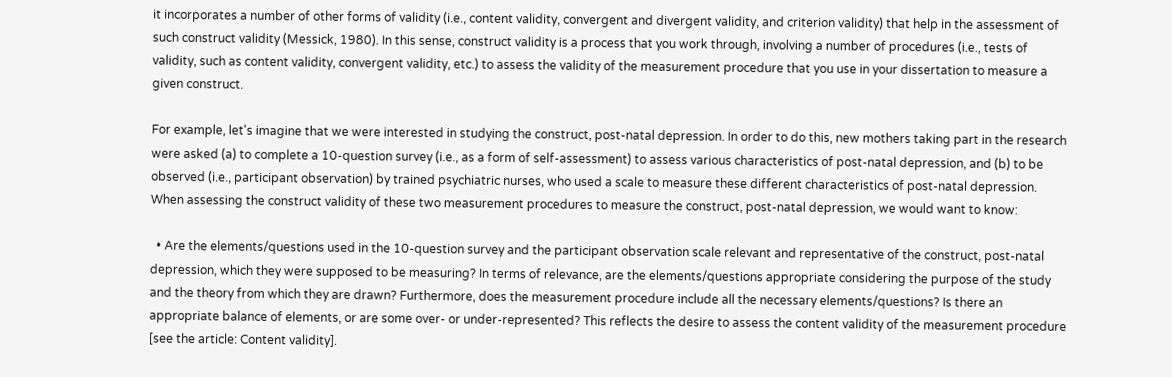it incorporates a number of other forms of validity (i.e., content validity, convergent and divergent validity, and criterion validity) that help in the assessment of such construct validity (Messick, 1980). In this sense, construct validity is a process that you work through, involving a number of procedures (i.e., tests of validity, such as content validity, convergent validity, etc.) to assess the validity of the measurement procedure that you use in your dissertation to measure a given construct.

For example, let's imagine that we were interested in studying the construct, post-natal depression. In order to do this, new mothers taking part in the research were asked (a) to complete a 10-question survey (i.e., as a form of self-assessment) to assess various characteristics of post-natal depression, and (b) to be observed (i.e., participant observation) by trained psychiatric nurses, who used a scale to measure these different characteristics of post-natal depression. When assessing the construct validity of these two measurement procedures to measure the construct, post-natal depression, we would want to know:

  • Are the elements/questions used in the 10-question survey and the participant observation scale relevant and representative of the construct, post-natal depression, which they were supposed to be measuring? In terms of relevance, are the elements/questions appropriate considering the purpose of the study and the theory from which they are drawn? Furthermore, does the measurement procedure include all the necessary elements/questions? Is there an appropriate balance of elements, or are some over- or under-represented? This reflects the desire to assess the content validity of the measurement procedure [see the article: Content validity].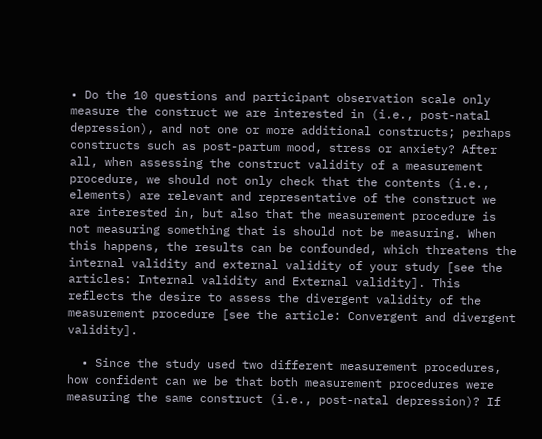• Do the 10 questions and participant observation scale only measure the construct we are interested in (i.e., post-natal depression), and not one or more additional constructs; perhaps constructs such as post-partum mood, stress or anxiety? After all, when assessing the construct validity of a measurement procedure, we should not only check that the contents (i.e., elements) are relevant and representative of the construct we are interested in, but also that the measurement procedure is not measuring something that is should not be measuring. When this happens, the results can be confounded, which threatens the internal validity and external validity of your study [see the articles: Internal validity and External validity]. This reflects the desire to assess the divergent validity of the measurement procedure [see the article: Convergent and divergent validity].

  • Since the study used two different measurement procedures, how confident can we be that both measurement procedures were measuring the same construct (i.e., post-natal depression)? If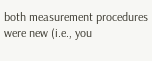both measurement procedures were new (i.e., you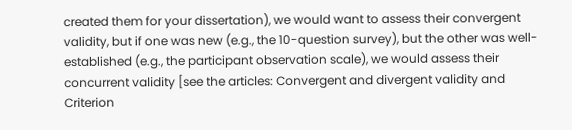created them for your dissertation), we would want to assess their convergent validity, but if one was new (e.g., the 10-question survey), but the other was well-established (e.g., the participant observation scale), we would assess their concurrent validity [see the articles: Convergent and divergent validity and Criterion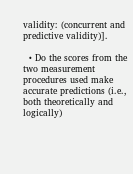validity: (concurrent and predictive validity)].

  • Do the scores from the two measurement procedures used make accurate predictions (i.e., both theoretically and logically)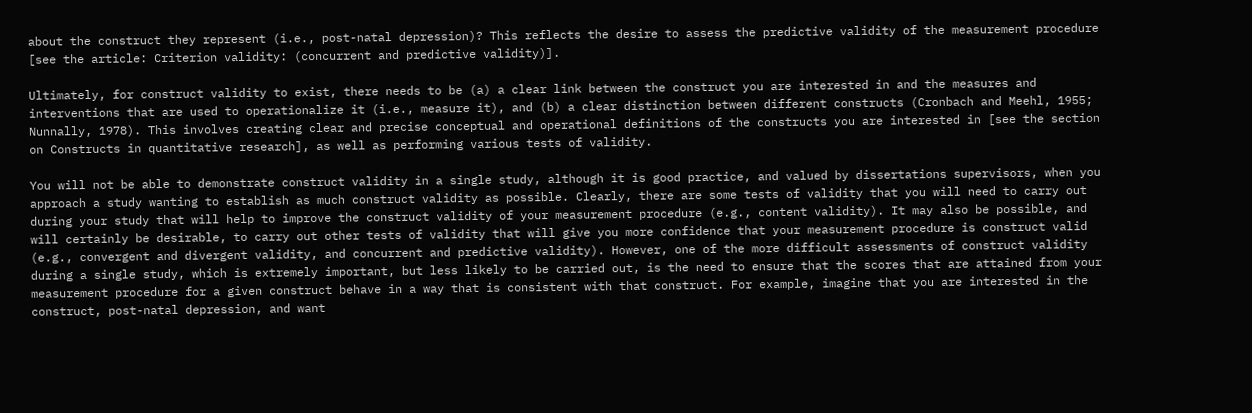about the construct they represent (i.e., post-natal depression)? This reflects the desire to assess the predictive validity of the measurement procedure [see the article: Criterion validity: (concurrent and predictive validity)].

Ultimately, for construct validity to exist, there needs to be (a) a clear link between the construct you are interested in and the measures and interventions that are used to operationalize it (i.e., measure it), and (b) a clear distinction between different constructs (Cronbach and Meehl, 1955; Nunnally, 1978). This involves creating clear and precise conceptual and operational definitions of the constructs you are interested in [see the section on Constructs in quantitative research], as well as performing various tests of validity.

You will not be able to demonstrate construct validity in a single study, although it is good practice, and valued by dissertations supervisors, when you approach a study wanting to establish as much construct validity as possible. Clearly, there are some tests of validity that you will need to carry out during your study that will help to improve the construct validity of your measurement procedure (e.g., content validity). It may also be possible, and will certainly be desirable, to carry out other tests of validity that will give you more confidence that your measurement procedure is construct valid (e.g., convergent and divergent validity, and concurrent and predictive validity). However, one of the more difficult assessments of construct validity during a single study, which is extremely important, but less likely to be carried out, is the need to ensure that the scores that are attained from your measurement procedure for a given construct behave in a way that is consistent with that construct. For example, imagine that you are interested in the construct, post-natal depression, and want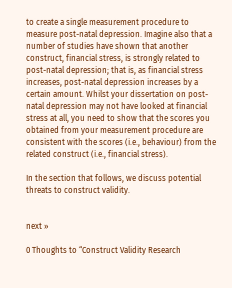to create a single measurement procedure to measure post-natal depression. Imagine also that a number of studies have shown that another construct, financial stress, is strongly related to post-natal depression; that is, as financial stress increases, post-natal depression increases by a certain amount. Whilst your dissertation on post-natal depression may not have looked at financial stress at all, you need to show that the scores you obtained from your measurement procedure are consistent with the scores (i.e., behaviour) from the related construct (i.e., financial stress).

In the section that follows, we discuss potential threats to construct validity.


next »

0 Thoughts to “Construct Validity Research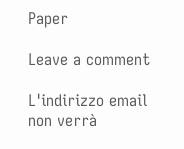Paper

Leave a comment

L'indirizzo email non verrà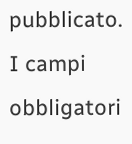pubblicato. I campi obbligatori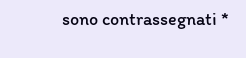sono contrassegnati *